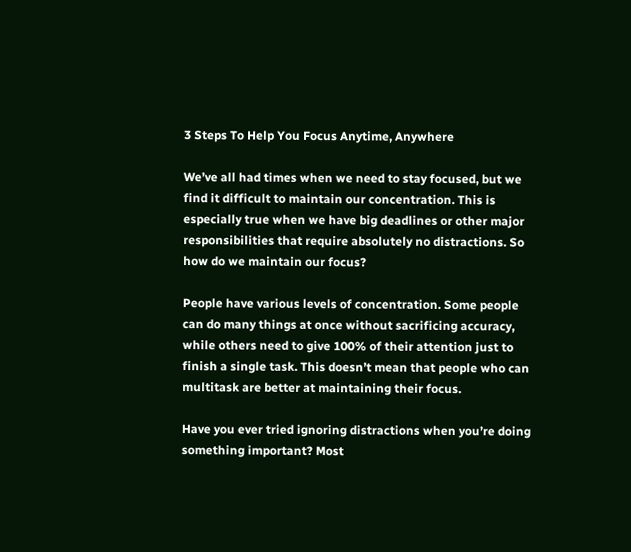3 Steps To Help You Focus Anytime, Anywhere

We’ve all had times when we need to stay focused, but we find it difficult to maintain our concentration. This is especially true when we have big deadlines or other major responsibilities that require absolutely no distractions. So how do we maintain our focus?

People have various levels of concentration. Some people can do many things at once without sacrificing accuracy, while others need to give 100% of their attention just to finish a single task. This doesn’t mean that people who can multitask are better at maintaining their focus.

Have you ever tried ignoring distractions when you’re doing something important? Most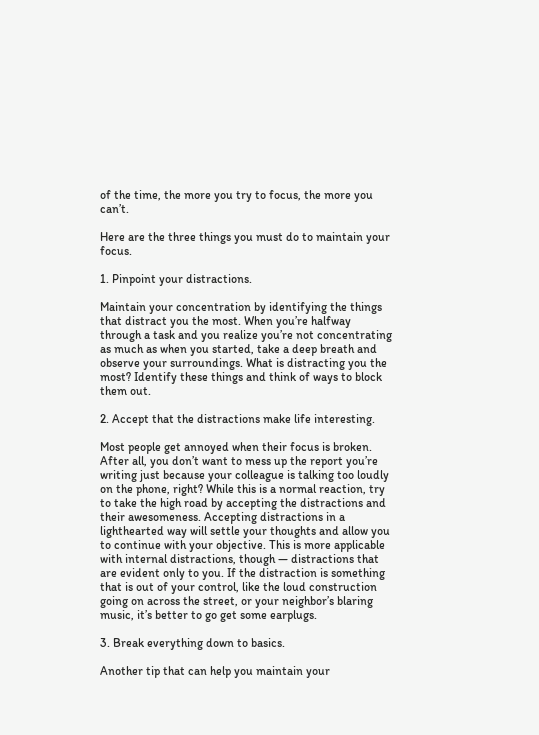of the time, the more you try to focus, the more you can’t.

Here are the three things you must do to maintain your focus.

1. Pinpoint your distractions.

Maintain your concentration by identifying the things that distract you the most. When you’re halfway through a task and you realize you’re not concentrating as much as when you started, take a deep breath and observe your surroundings. What is distracting you the most? Identify these things and think of ways to block them out.

2. Accept that the distractions make life interesting.

Most people get annoyed when their focus is broken. After all, you don’t want to mess up the report you’re writing just because your colleague is talking too loudly on the phone, right? While this is a normal reaction, try to take the high road by accepting the distractions and their awesomeness. Accepting distractions in a lighthearted way will settle your thoughts and allow you to continue with your objective. This is more applicable with internal distractions, though — distractions that are evident only to you. If the distraction is something that is out of your control, like the loud construction going on across the street, or your neighbor’s blaring music, it’s better to go get some earplugs.

3. Break everything down to basics.

Another tip that can help you maintain your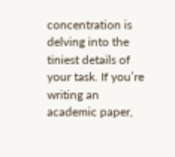concentration is delving into the tiniest details of your task. If you’re writing an academic paper,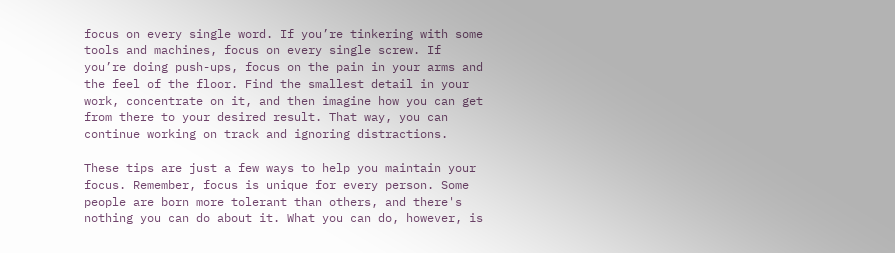focus on every single word. If you’re tinkering with some tools and machines, focus on every single screw. If you’re doing push-ups, focus on the pain in your arms and the feel of the floor. Find the smallest detail in your work, concentrate on it, and then imagine how you can get from there to your desired result. That way, you can continue working on track and ignoring distractions.

These tips are just a few ways to help you maintain your focus. Remember, focus is unique for every person. Some people are born more tolerant than others, and there's nothing you can do about it. What you can do, however, is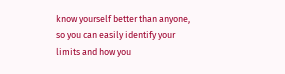know yourself better than anyone, so you can easily identify your limits and how you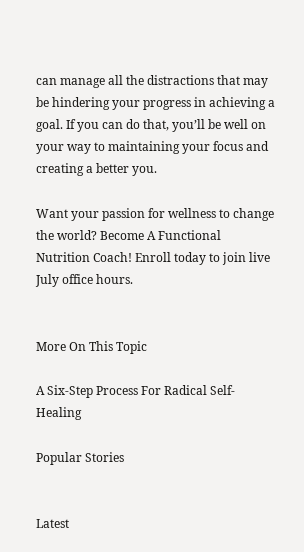can manage all the distractions that may be hindering your progress in achieving a goal. If you can do that, you’ll be well on your way to maintaining your focus and creating a better you.

Want your passion for wellness to change the world? Become A Functional Nutrition Coach! Enroll today to join live July office hours.


More On This Topic

A Six-Step Process For Radical Self-Healing

Popular Stories


Latest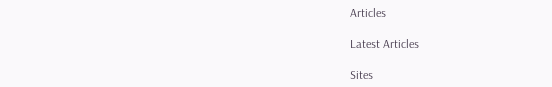Articles

Latest Articles

Sites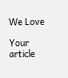We Love

Your article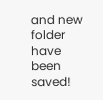and new folder have been saved!